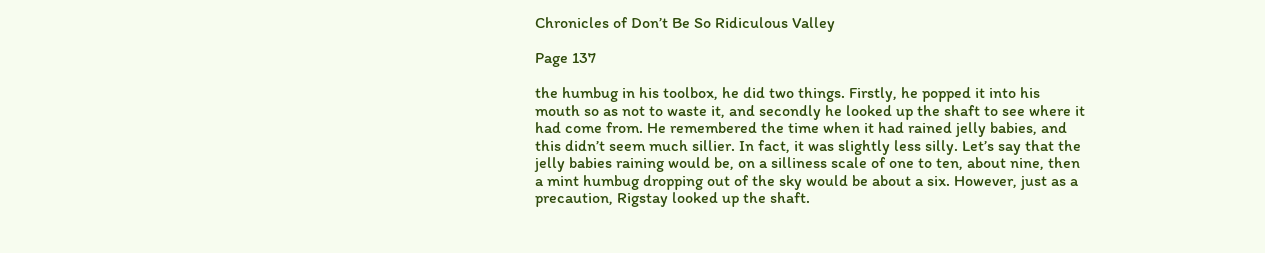Chronicles of Don’t Be So Ridiculous Valley

Page 137

the humbug in his toolbox, he did two things. Firstly, he popped it into his mouth so as not to waste it, and secondly he looked up the shaft to see where it had come from. He remembered the time when it had rained jelly babies, and this didn’t seem much sillier. In fact, it was slightly less silly. Let’s say that the jelly babies raining would be, on a silliness scale of one to ten, about nine, then a mint humbug dropping out of the sky would be about a six. However, just as a precaution, Rigstay looked up the shaft.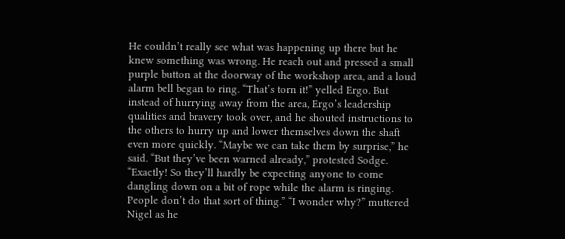He couldn’t really see what was happening up there but he knew something was wrong. He reach out and pressed a small purple button at the doorway of the workshop area, and a loud alarm bell began to ring. “That’s torn it!” yelled Ergo. But instead of hurrying away from the area, Ergo’s leadership qualities and bravery took over, and he shouted instructions to the others to hurry up and lower themselves down the shaft even more quickly. “Maybe we can take them by surprise,” he said. “But they’ve been warned already,” protested Sodge. “Exactly! So they’ll hardly be expecting anyone to come dangling down on a bit of rope while the alarm is ringing. People don’t do that sort of thing.” “I wonder why?” muttered Nigel as he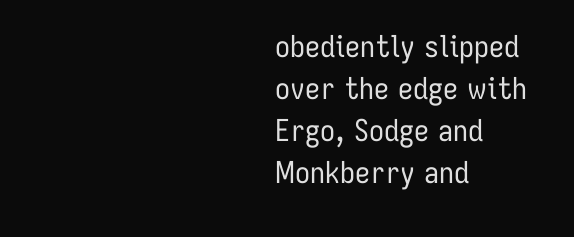obediently slipped over the edge with Ergo, Sodge and Monkberry and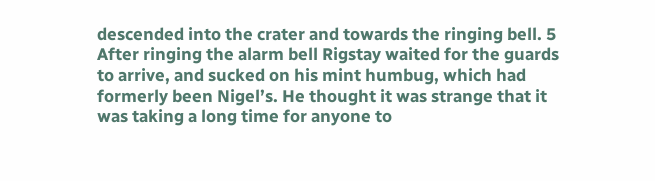descended into the crater and towards the ringing bell. 5 After ringing the alarm bell Rigstay waited for the guards to arrive, and sucked on his mint humbug, which had formerly been Nigel’s. He thought it was strange that it was taking a long time for anyone to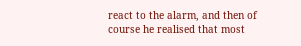react to the alarm, and then of course he realised that most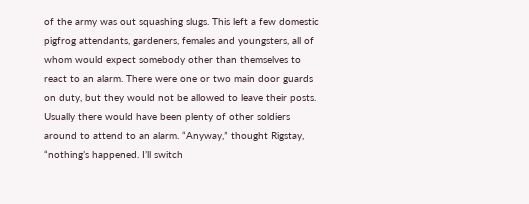of the army was out squashing slugs. This left a few domestic pigfrog attendants, gardeners, females and youngsters, all of whom would expect somebody other than themselves to react to an alarm. There were one or two main door guards on duty, but they would not be allowed to leave their posts. Usually there would have been plenty of other soldiers around to attend to an alarm. “Anyway,” thought Rigstay, “nothing’s happened. I’ll switch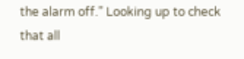the alarm off.” Looking up to check that all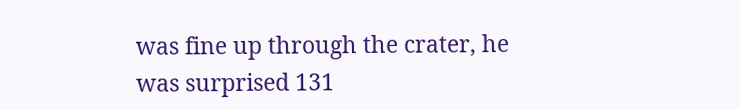was fine up through the crater, he was surprised 131